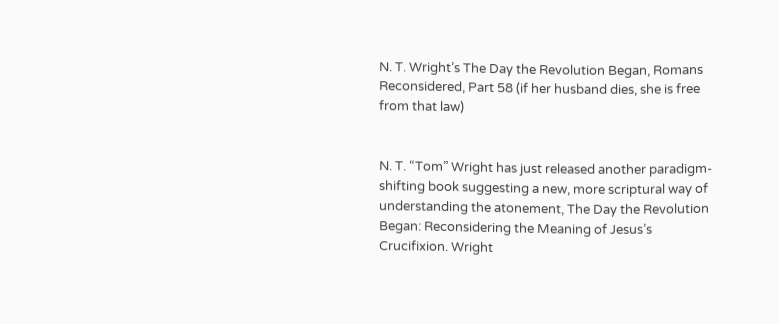N. T. Wright’s The Day the Revolution Began, Romans Reconsidered, Part 58 (if her husband dies, she is free from that law)


N. T. “Tom” Wright has just released another paradigm-shifting book suggesting a new, more scriptural way of understanding the atonement, The Day the Revolution Began: Reconsidering the Meaning of Jesus’s Crucifixion. Wright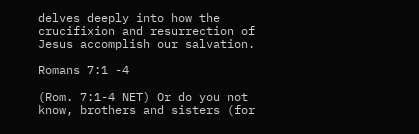delves deeply into how the crucifixion and resurrection of Jesus accomplish our salvation.

Romans 7:1 -4

(Rom. 7:1-4 NET) Or do you not know, brothers and sisters (for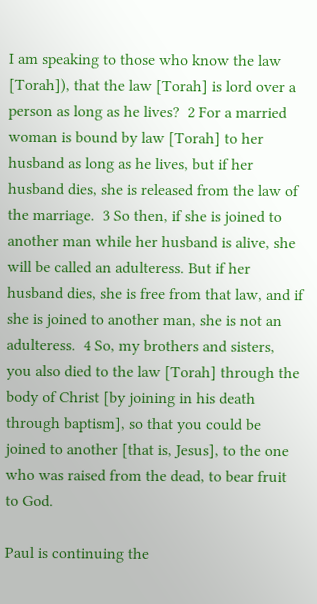I am speaking to those who know the law [Torah]), that the law [Torah] is lord over a person as long as he lives?  2 For a married woman is bound by law [Torah] to her husband as long as he lives, but if her husband dies, she is released from the law of the marriage.  3 So then, if she is joined to another man while her husband is alive, she will be called an adulteress. But if her husband dies, she is free from that law, and if she is joined to another man, she is not an adulteress.  4 So, my brothers and sisters, you also died to the law [Torah] through the body of Christ [by joining in his death through baptism], so that you could be joined to another [that is, Jesus], to the one who was raised from the dead, to bear fruit to God.

Paul is continuing the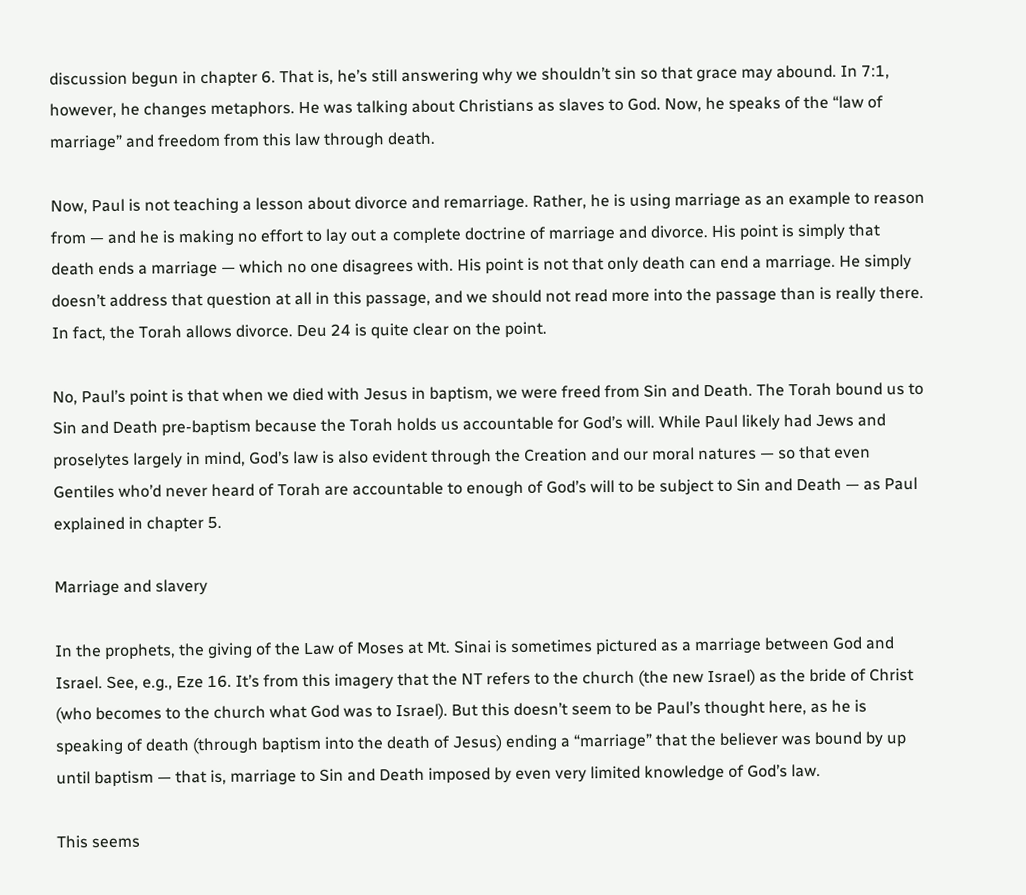discussion begun in chapter 6. That is, he’s still answering why we shouldn’t sin so that grace may abound. In 7:1, however, he changes metaphors. He was talking about Christians as slaves to God. Now, he speaks of the “law of marriage” and freedom from this law through death.

Now, Paul is not teaching a lesson about divorce and remarriage. Rather, he is using marriage as an example to reason from — and he is making no effort to lay out a complete doctrine of marriage and divorce. His point is simply that death ends a marriage — which no one disagrees with. His point is not that only death can end a marriage. He simply doesn’t address that question at all in this passage, and we should not read more into the passage than is really there. In fact, the Torah allows divorce. Deu 24 is quite clear on the point.

No, Paul’s point is that when we died with Jesus in baptism, we were freed from Sin and Death. The Torah bound us to Sin and Death pre-baptism because the Torah holds us accountable for God’s will. While Paul likely had Jews and proselytes largely in mind, God’s law is also evident through the Creation and our moral natures — so that even Gentiles who’d never heard of Torah are accountable to enough of God’s will to be subject to Sin and Death — as Paul explained in chapter 5.

Marriage and slavery

In the prophets, the giving of the Law of Moses at Mt. Sinai is sometimes pictured as a marriage between God and Israel. See, e.g., Eze 16. It’s from this imagery that the NT refers to the church (the new Israel) as the bride of Christ (who becomes to the church what God was to Israel). But this doesn’t seem to be Paul’s thought here, as he is speaking of death (through baptism into the death of Jesus) ending a “marriage” that the believer was bound by up until baptism — that is, marriage to Sin and Death imposed by even very limited knowledge of God’s law.

This seems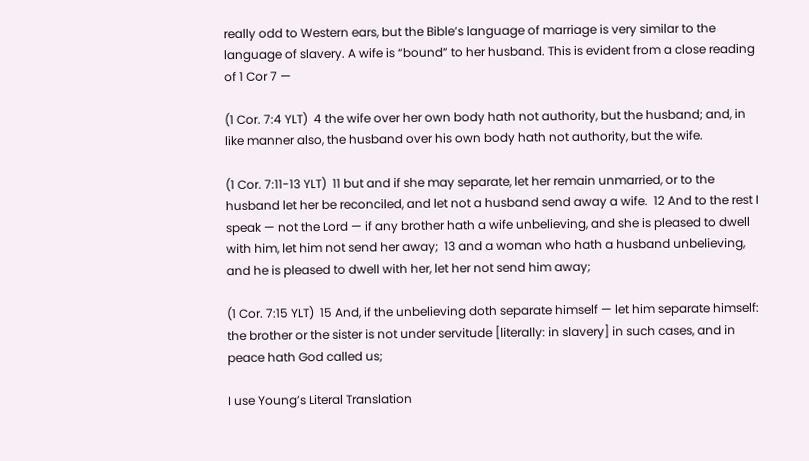really odd to Western ears, but the Bible’s language of marriage is very similar to the language of slavery. A wife is “bound” to her husband. This is evident from a close reading of 1 Cor 7 —

(1 Cor. 7:4 YLT)  4 the wife over her own body hath not authority, but the husband; and, in like manner also, the husband over his own body hath not authority, but the wife.

(1 Cor. 7:11-13 YLT)  11 but and if she may separate, let her remain unmarried, or to the husband let her be reconciled, and let not a husband send away a wife.  12 And to the rest I speak — not the Lord — if any brother hath a wife unbelieving, and she is pleased to dwell with him, let him not send her away;  13 and a woman who hath a husband unbelieving, and he is pleased to dwell with her, let her not send him away;

(1 Cor. 7:15 YLT)  15 And, if the unbelieving doth separate himself — let him separate himself: the brother or the sister is not under servitude [literally: in slavery] in such cases, and in peace hath God called us;

I use Young’s Literal Translation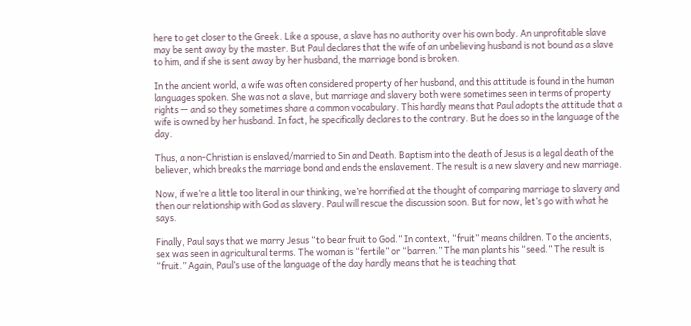here to get closer to the Greek. Like a spouse, a slave has no authority over his own body. An unprofitable slave may be sent away by the master. But Paul declares that the wife of an unbelieving husband is not bound as a slave to him, and if she is sent away by her husband, the marriage bond is broken.

In the ancient world, a wife was often considered property of her husband, and this attitude is found in the human languages spoken. She was not a slave, but marriage and slavery both were sometimes seen in terms of property rights — and so they sometimes share a common vocabulary. This hardly means that Paul adopts the attitude that a wife is owned by her husband. In fact, he specifically declares to the contrary. But he does so in the language of the day.

Thus, a non-Christian is enslaved/married to Sin and Death. Baptism into the death of Jesus is a legal death of the believer, which breaks the marriage bond and ends the enslavement. The result is a new slavery and new marriage.

Now, if we’re a little too literal in our thinking, we’re horrified at the thought of comparing marriage to slavery and then our relationship with God as slavery. Paul will rescue the discussion soon. But for now, let’s go with what he says.

Finally, Paul says that we marry Jesus “to bear fruit to God.” In context, “fruit” means children. To the ancients, sex was seen in agricultural terms. The woman is “fertile” or “barren.” The man plants his “seed.” The result is “fruit.” Again, Paul’s use of the language of the day hardly means that he is teaching that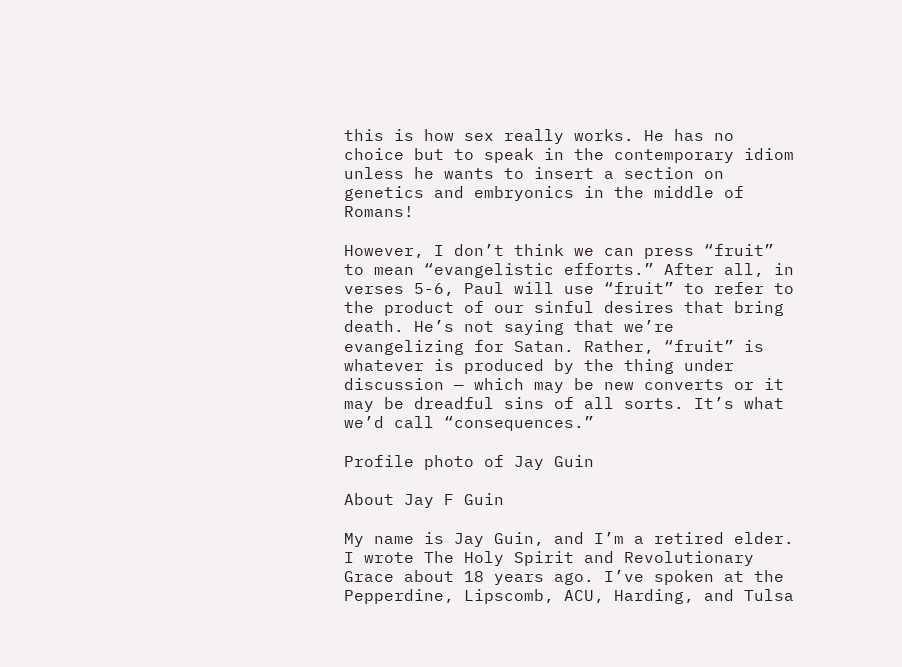this is how sex really works. He has no choice but to speak in the contemporary idiom unless he wants to insert a section on genetics and embryonics in the middle of Romans!

However, I don’t think we can press “fruit” to mean “evangelistic efforts.” After all, in verses 5-6, Paul will use “fruit” to refer to the product of our sinful desires that bring death. He’s not saying that we’re evangelizing for Satan. Rather, “fruit” is whatever is produced by the thing under discussion — which may be new converts or it may be dreadful sins of all sorts. It’s what we’d call “consequences.”

Profile photo of Jay Guin

About Jay F Guin

My name is Jay Guin, and I’m a retired elder. I wrote The Holy Spirit and Revolutionary Grace about 18 years ago. I’ve spoken at the Pepperdine, Lipscomb, ACU, Harding, and Tulsa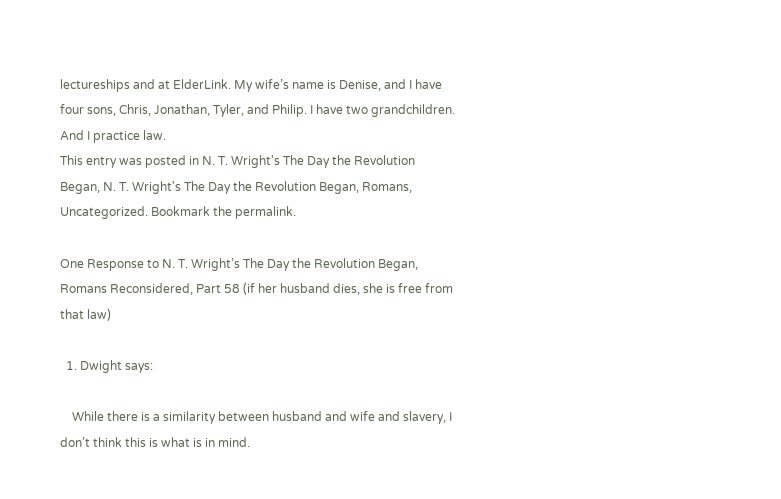lectureships and at ElderLink. My wife’s name is Denise, and I have four sons, Chris, Jonathan, Tyler, and Philip. I have two grandchildren. And I practice law.
This entry was posted in N. T. Wright's The Day the Revolution Began, N. T. Wright's The Day the Revolution Began, Romans, Uncategorized. Bookmark the permalink.

One Response to N. T. Wright’s The Day the Revolution Began, Romans Reconsidered, Part 58 (if her husband dies, she is free from that law)

  1. Dwight says:

    While there is a similarity between husband and wife and slavery, I don’t think this is what is in mind.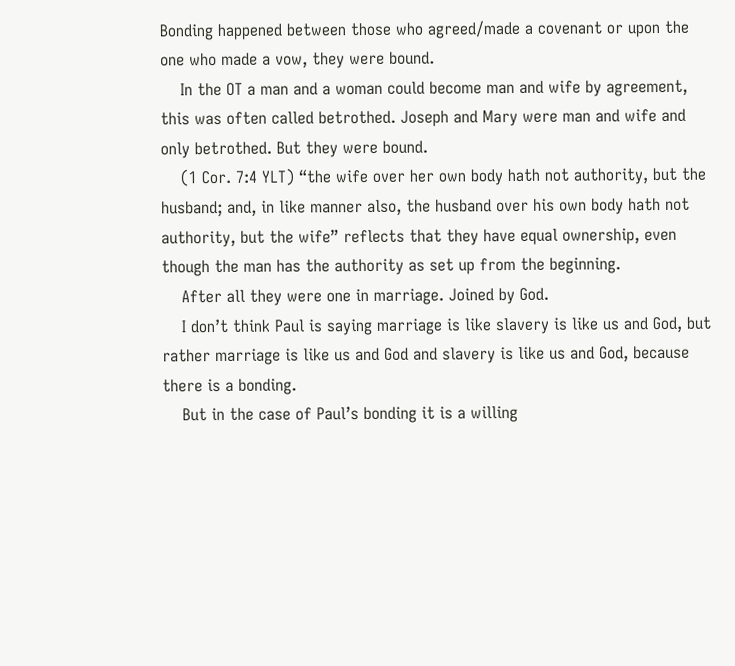Bonding happened between those who agreed/made a covenant or upon the one who made a vow, they were bound.
    In the OT a man and a woman could become man and wife by agreement, this was often called betrothed. Joseph and Mary were man and wife and only betrothed. But they were bound.
    (1 Cor. 7:4 YLT) “the wife over her own body hath not authority, but the husband; and, in like manner also, the husband over his own body hath not authority, but the wife” reflects that they have equal ownership, even though the man has the authority as set up from the beginning.
    After all they were one in marriage. Joined by God.
    I don’t think Paul is saying marriage is like slavery is like us and God, but rather marriage is like us and God and slavery is like us and God, because there is a bonding.
    But in the case of Paul’s bonding it is a willing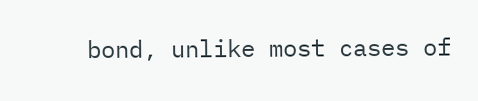bond, unlike most cases of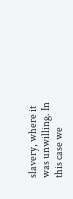slavery, where it was unwilling. In this case we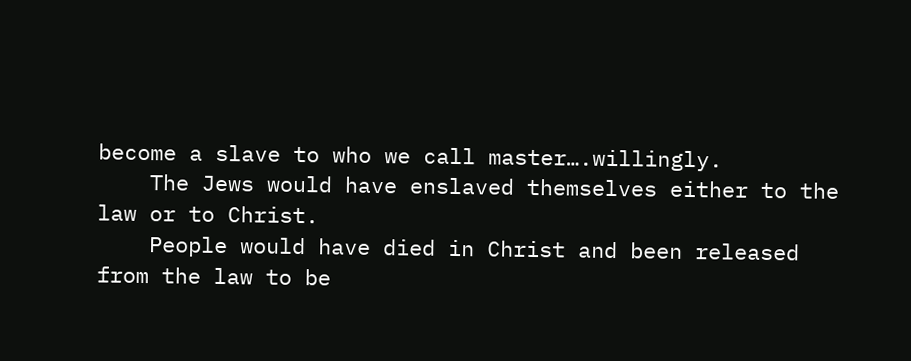become a slave to who we call master….willingly.
    The Jews would have enslaved themselves either to the law or to Christ.
    People would have died in Christ and been released from the law to be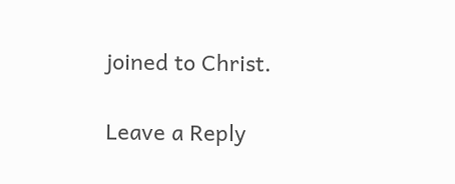joined to Christ.

Leave a Reply